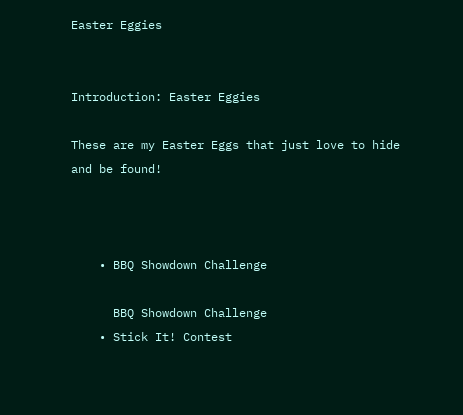Easter Eggies


Introduction: Easter Eggies

These are my Easter Eggs that just love to hide and be found!



    • BBQ Showdown Challenge

      BBQ Showdown Challenge
    • Stick It! Contest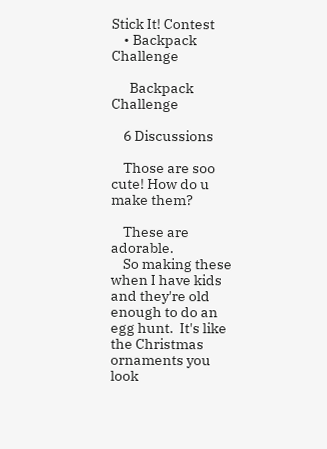Stick It! Contest
    • Backpack Challenge

      Backpack Challenge

    6 Discussions

    Those are soo cute! How do u make them?

    These are adorable.
    So making these when I have kids and they're old enough to do an egg hunt.  It's like the Christmas ornaments you look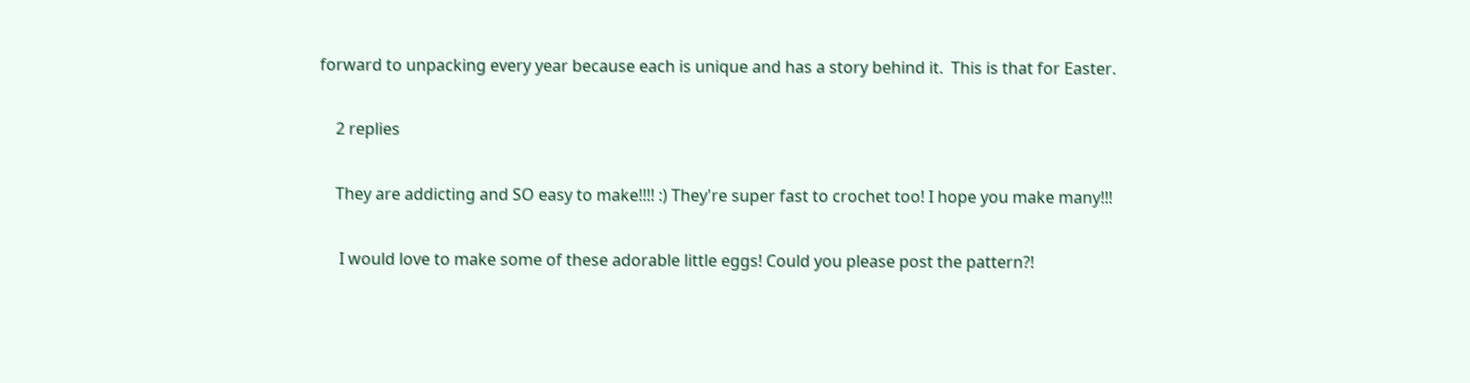forward to unpacking every year because each is unique and has a story behind it.  This is that for Easter.

    2 replies

    They are addicting and SO easy to make!!!! :) They're super fast to crochet too! I hope you make many!!!

     I would love to make some of these adorable little eggs! Could you please post the pattern?!